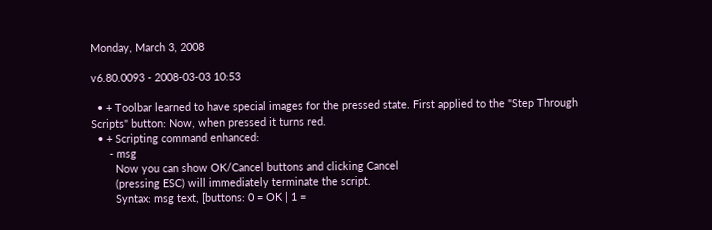Monday, March 3, 2008

v6.80.0093 - 2008-03-03 10:53

  • + Toolbar learned to have special images for the pressed state. First applied to the "Step Through Scripts" button: Now, when pressed it turns red.
  • + Scripting command enhanced:
      - msg
        Now you can show OK/Cancel buttons and clicking Cancel
        (pressing ESC) will immediately terminate the script.
        Syntax: msg text, [buttons: 0 = OK | 1 =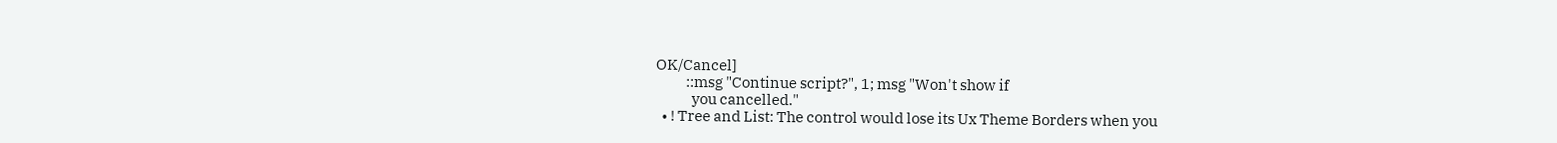OK/Cancel]
          ::msg "Continue script?", 1; msg "Won't show if
            you cancelled."
  • ! Tree and List: The control would lose its Ux Theme Borders when you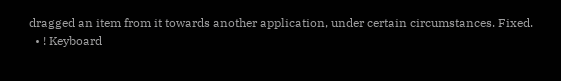dragged an item from it towards another application, under certain circumstances. Fixed.
  • ! Keyboard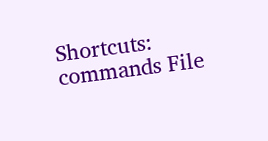Shortcuts: commands File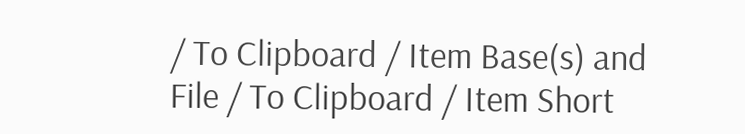/ To Clipboard / Item Base(s) and File / To Clipboard / Item Short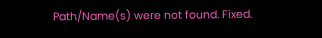Path/Name(s) were not found. Fixed.